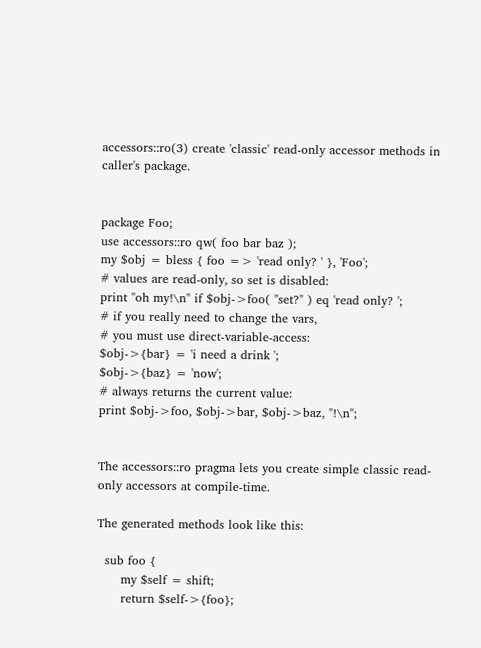accessors::ro(3) create 'classic' read-only accessor methods in caller's package.


package Foo;
use accessors::ro qw( foo bar baz );
my $obj = bless { foo => 'read only? ' }, 'Foo';
# values are read-only, so set is disabled:
print "oh my!\n" if $obj->foo( "set?" ) eq 'read only? ';
# if you really need to change the vars,
# you must use direct-variable-access:
$obj->{bar} = 'i need a drink ';
$obj->{baz} = 'now';
# always returns the current value:
print $obj->foo, $obj->bar, $obj->baz, "!\n";


The accessors::ro pragma lets you create simple classic read-only accessors at compile-time.

The generated methods look like this:

  sub foo {
      my $self = shift;
      return $self->{foo};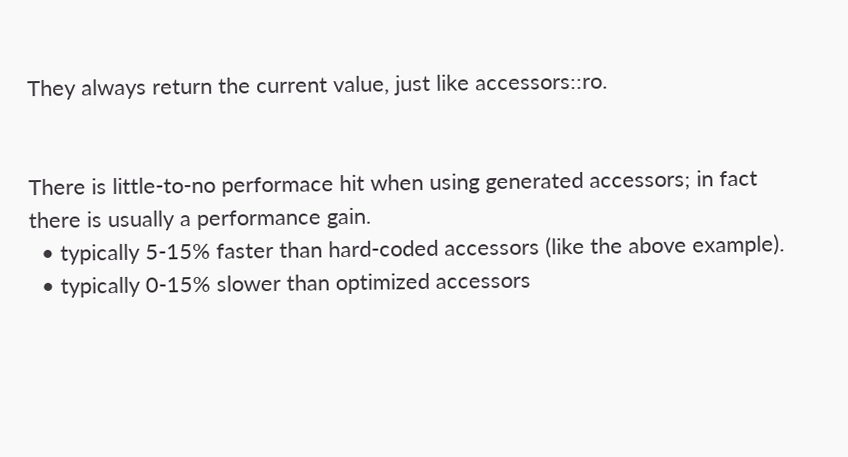They always return the current value, just like accessors::ro.


There is little-to-no performace hit when using generated accessors; in fact there is usually a performance gain.
  • typically 5-15% faster than hard-coded accessors (like the above example).
  • typically 0-15% slower than optimized accessors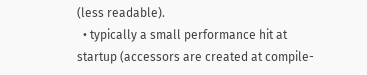(less readable).
  • typically a small performance hit at startup (accessors are created at compile-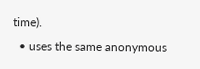time).
  • uses the same anonymous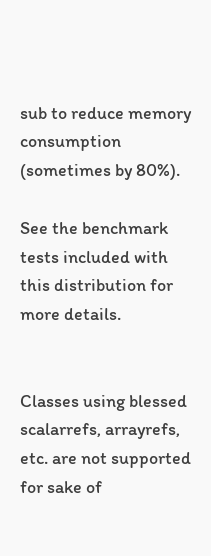sub to reduce memory consumption (sometimes by 80%).

See the benchmark tests included with this distribution for more details.


Classes using blessed scalarrefs, arrayrefs, etc. are not supported for sake of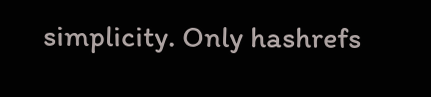simplicity. Only hashrefs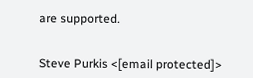are supported.


Steve Purkis <[email protected]>